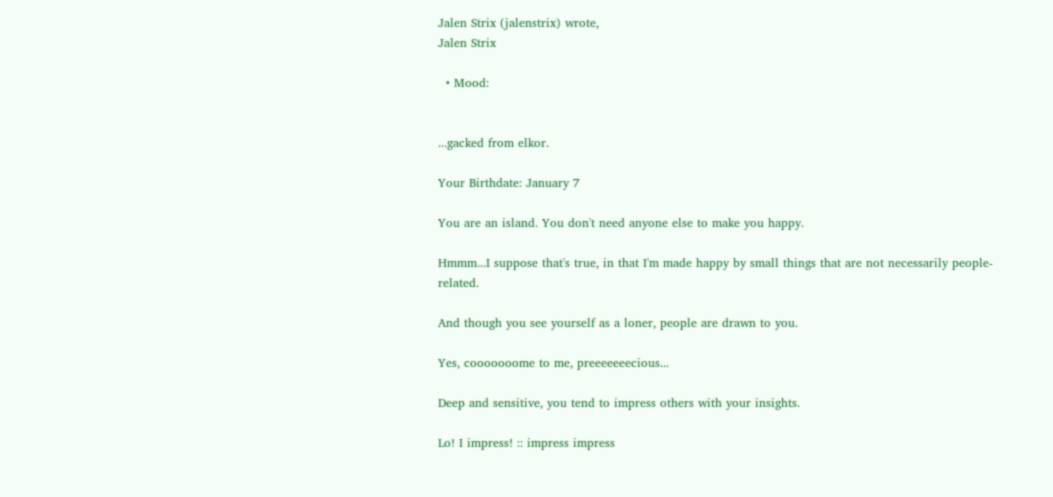Jalen Strix (jalenstrix) wrote,
Jalen Strix

  • Mood:


...gacked from elkor.

Your Birthdate: January 7

You are an island. You don't need anyone else to make you happy.

Hmmm...I suppose that's true, in that I'm made happy by small things that are not necessarily people-related.

And though you see yourself as a loner, people are drawn to you.

Yes, cooooooome to me, preeeeeeecious...

Deep and sensitive, you tend to impress others with your insights.

Lo! I impress! :: impress impress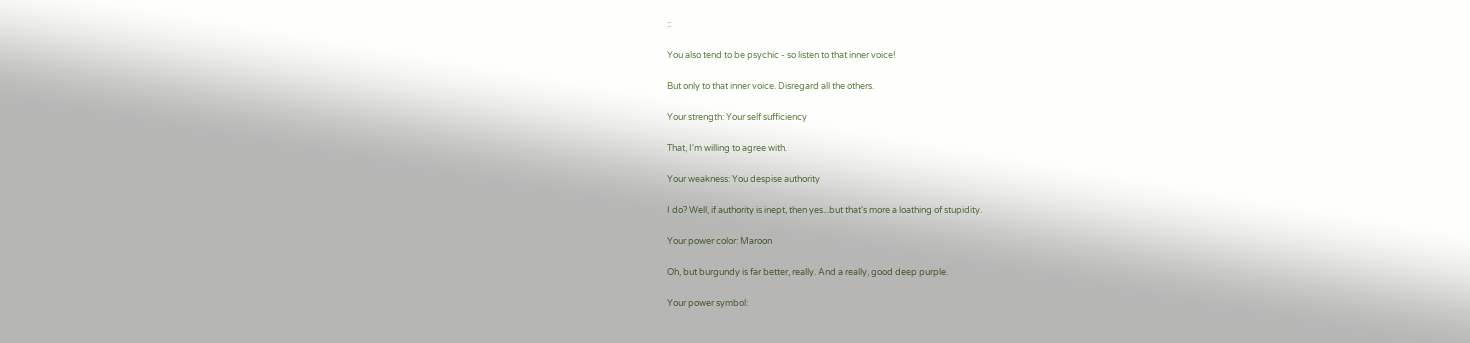::

You also tend to be psychic - so listen to that inner voice!

But only to that inner voice. Disregard all the others.

Your strength: Your self sufficiency

That, I'm willing to agree with.

Your weakness: You despise authority

I do? Well, if authority is inept, then yes...but that's more a loathing of stupidity.

Your power color: Maroon

Oh, but burgundy is far better, really. And a really, good deep purple.

Your power symbol: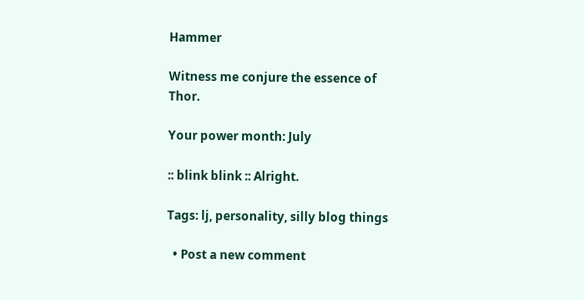Hammer

Witness me conjure the essence of Thor.

Your power month: July

:: blink blink :: Alright.

Tags: lj, personality, silly blog things

  • Post a new comment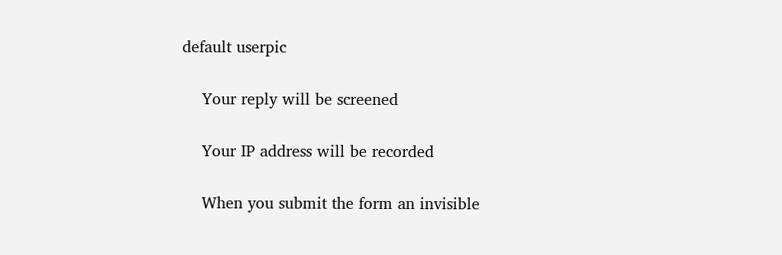default userpic

    Your reply will be screened

    Your IP address will be recorded

    When you submit the form an invisible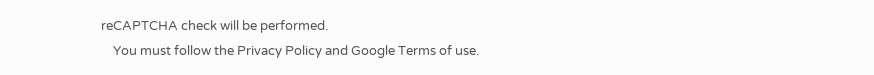reCAPTCHA check will be performed.
    You must follow the Privacy Policy and Google Terms of use.